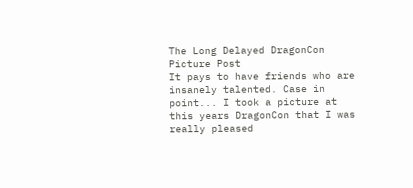The Long Delayed DragonCon Picture Post
It pays to have friends who are insanely talented. Case in point... I took a picture at this years DragonCon that I was really pleased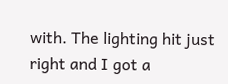with. The lighting hit just right and I got a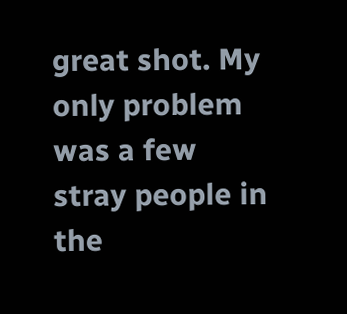great shot. My only problem was a few stray people in the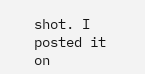shot. I posted it on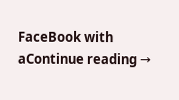FaceBook with aContinue reading →